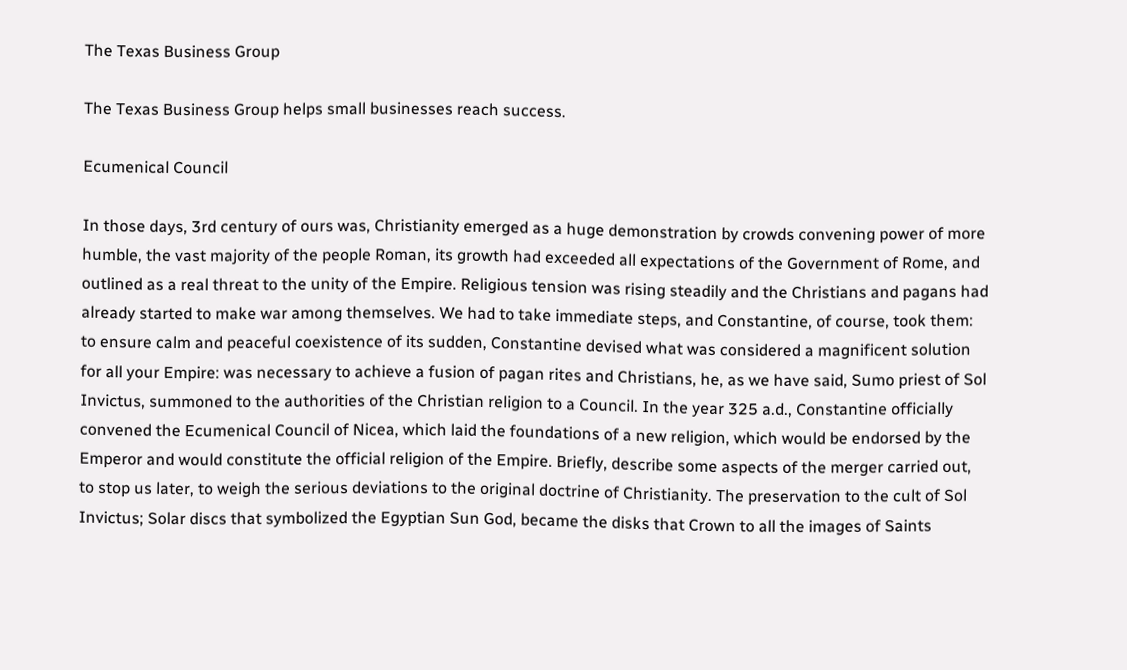The Texas Business Group

The Texas Business Group helps small businesses reach success.

Ecumenical Council

In those days, 3rd century of ours was, Christianity emerged as a huge demonstration by crowds convening power of more humble, the vast majority of the people Roman, its growth had exceeded all expectations of the Government of Rome, and outlined as a real threat to the unity of the Empire. Religious tension was rising steadily and the Christians and pagans had already started to make war among themselves. We had to take immediate steps, and Constantine, of course, took them: to ensure calm and peaceful coexistence of its sudden, Constantine devised what was considered a magnificent solution for all your Empire: was necessary to achieve a fusion of pagan rites and Christians, he, as we have said, Sumo priest of Sol Invictus, summoned to the authorities of the Christian religion to a Council. In the year 325 a.d., Constantine officially convened the Ecumenical Council of Nicea, which laid the foundations of a new religion, which would be endorsed by the Emperor and would constitute the official religion of the Empire. Briefly, describe some aspects of the merger carried out, to stop us later, to weigh the serious deviations to the original doctrine of Christianity. The preservation to the cult of Sol Invictus; Solar discs that symbolized the Egyptian Sun God, became the disks that Crown to all the images of Saints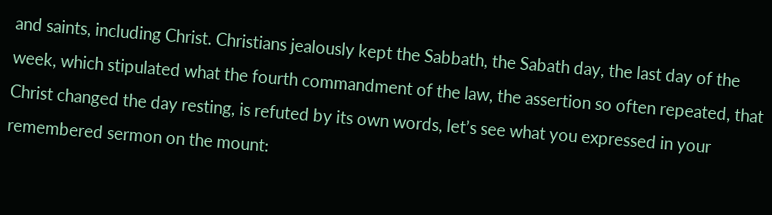and saints, including Christ. Christians jealously kept the Sabbath, the Sabath day, the last day of the week, which stipulated what the fourth commandment of the law, the assertion so often repeated, that Christ changed the day resting, is refuted by its own words, let’s see what you expressed in your remembered sermon on the mount: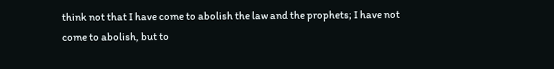think not that I have come to abolish the law and the prophets; I have not come to abolish, but to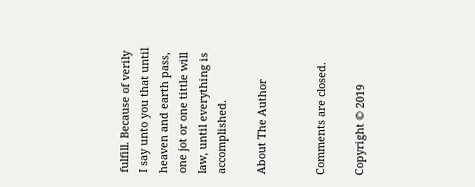fulfill. Because of verily I say unto you that until heaven and earth pass, one jot or one tittle will law, until everything is accomplished.

About The Author


Comments are closed.

Copyright © 2019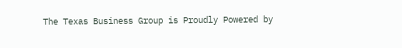The Texas Business Group is Proudly Powered by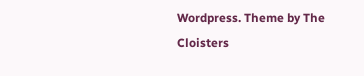Wordpress. Theme by The Cloisters